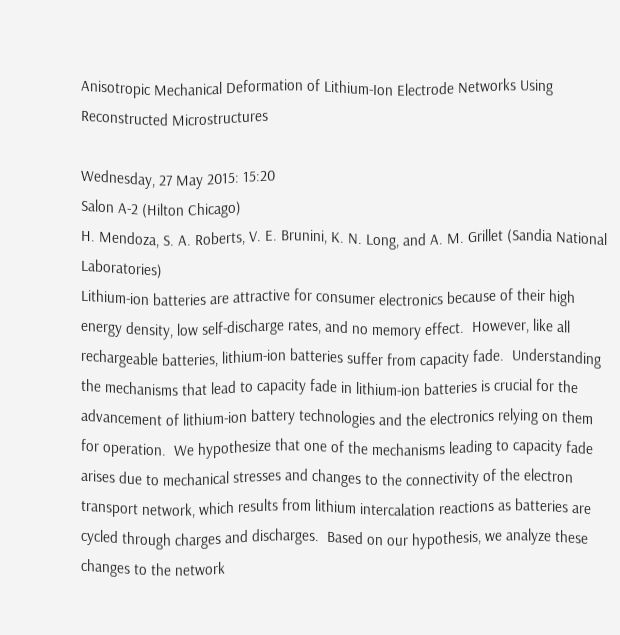Anisotropic Mechanical Deformation of Lithium-Ion Electrode Networks Using Reconstructed Microstructures

Wednesday, 27 May 2015: 15:20
Salon A-2 (Hilton Chicago)
H. Mendoza, S. A. Roberts, V. E. Brunini, K. N. Long, and A. M. Grillet (Sandia National Laboratories)
Lithium-ion batteries are attractive for consumer electronics because of their high energy density, low self-discharge rates, and no memory effect.  However, like all rechargeable batteries, lithium-ion batteries suffer from capacity fade.  Understanding the mechanisms that lead to capacity fade in lithium-ion batteries is crucial for the advancement of lithium-ion battery technologies and the electronics relying on them for operation.  We hypothesize that one of the mechanisms leading to capacity fade arises due to mechanical stresses and changes to the connectivity of the electron transport network, which results from lithium intercalation reactions as batteries are cycled through charges and discharges.  Based on our hypothesis, we analyze these changes to the network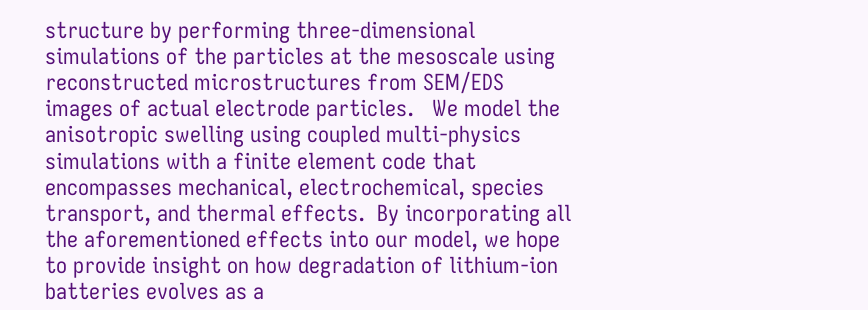structure by performing three-dimensional simulations of the particles at the mesoscale using reconstructed microstructures from SEM/EDS images of actual electrode particles.   We model the anisotropic swelling using coupled multi-physics simulations with a finite element code that encompasses mechanical, electrochemical, species transport, and thermal effects.  By incorporating all the aforementioned effects into our model, we hope to provide insight on how degradation of lithium-ion batteries evolves as a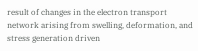result of changes in the electron transport network arising from swelling, deformation, and stress generation driven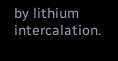by lithium intercalation.